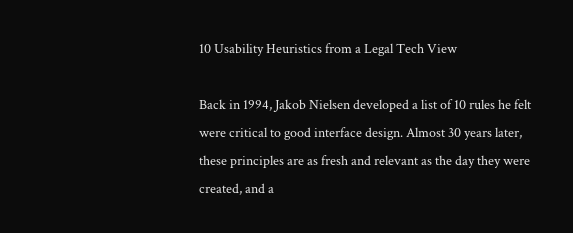10 Usability Heuristics from a Legal Tech View

Back in 1994, Jakob Nielsen developed a list of 10 rules he felt were critical to good interface design. Almost 30 years later, these principles are as fresh and relevant as the day they were created, and a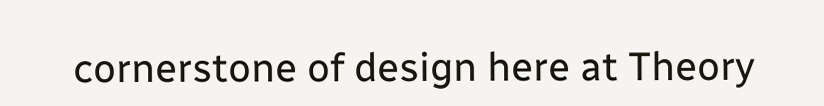cornerstone of design here at Theory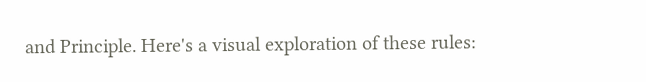and Principle. Here's a visual exploration of these rules: